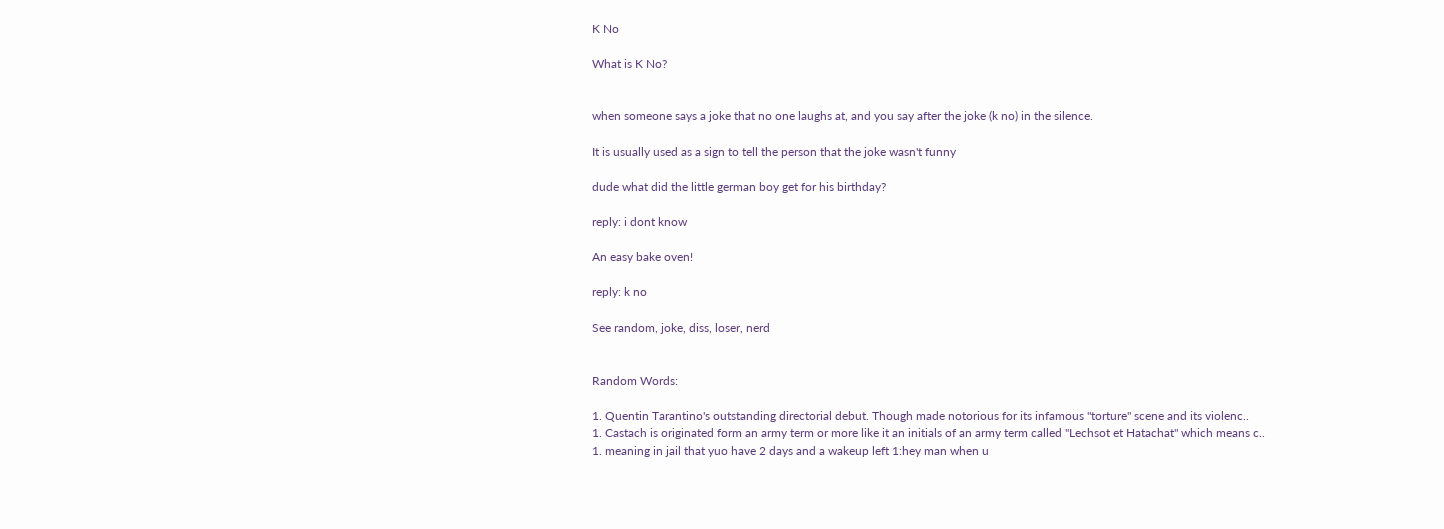K No

What is K No?


when someone says a joke that no one laughs at, and you say after the joke (k no) in the silence.

It is usually used as a sign to tell the person that the joke wasn't funny

dude what did the little german boy get for his birthday?

reply: i dont know

An easy bake oven!

reply: k no

See random, joke, diss, loser, nerd


Random Words:

1. Quentin Tarantino's outstanding directorial debut. Though made notorious for its infamous "torture" scene and its violenc..
1. Castach is originated form an army term or more like it an initials of an army term called "Lechsot et Hatachat" which means c..
1. meaning in jail that yuo have 2 days and a wakeup left 1:hey man when u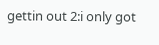gettin out 2:i only got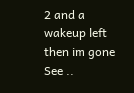2 and a wakeup left then im gone See ..